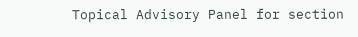Topical Advisory Panel for section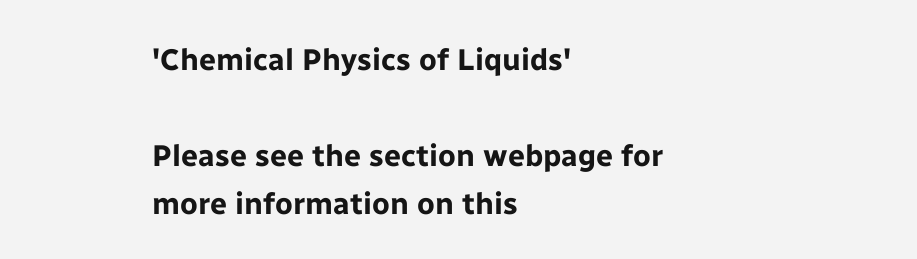'Chemical Physics of Liquids'

Please see the section webpage for more information on this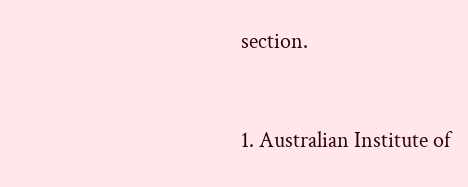section.


1. Australian Institute of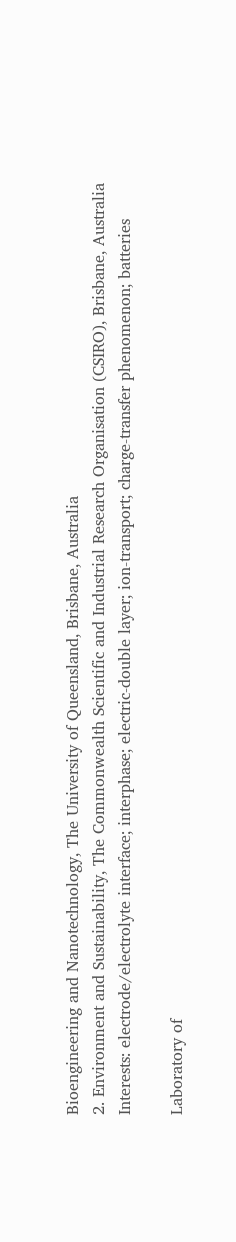Bioengineering and Nanotechnology, The University of Queensland, Brisbane, Australia
2. Environment and Sustainability, The Commonwealth Scientific and Industrial Research Organisation (CSIRO), Brisbane, Australia
Interests: electrode/electrolyte interface; interphase; electric-double layer; ion-transport; charge-transfer phenomenon; batteries

Laboratory of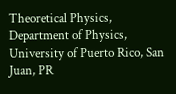Theoretical Physics, Department of Physics, University of Puerto Rico, San Juan, PR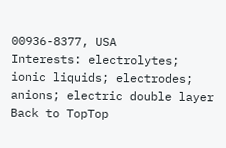00936-8377, USA
Interests: electrolytes; ionic liquids; electrodes; anions; electric double layer
Back to TopTop